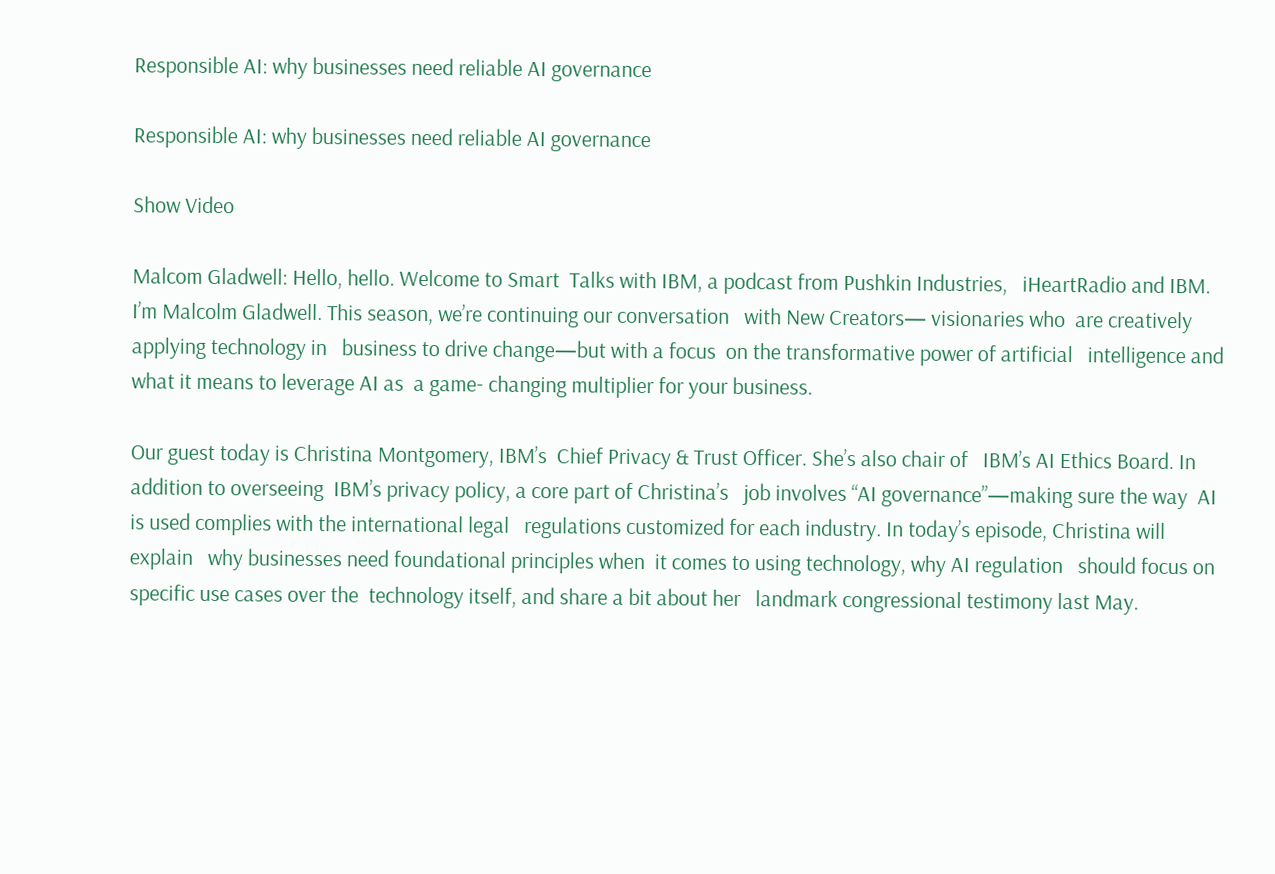Responsible AI: why businesses need reliable AI governance

Responsible AI: why businesses need reliable AI governance

Show Video

Malcom Gladwell: Hello, hello. Welcome to Smart  Talks with IBM, a podcast from Pushkin Industries,   iHeartRadio and IBM. I’m Malcolm Gladwell. This season, we’re continuing our conversation   with New Creators— visionaries who  are creatively applying technology in   business to drive change—but with a focus  on the transformative power of artificial   intelligence and what it means to leverage AI as  a game- changing multiplier for your business.

Our guest today is Christina Montgomery, IBM’s  Chief Privacy & Trust Officer. She’s also chair of   IBM’s AI Ethics Board. In addition to overseeing  IBM’s privacy policy, a core part of Christina’s   job involves “AI governance”—making sure the way  AI is used complies with the international legal   regulations customized for each industry. In today’s episode, Christina will explain   why businesses need foundational principles when  it comes to using technology, why AI regulation   should focus on specific use cases over the  technology itself, and share a bit about her   landmark congressional testimony last May.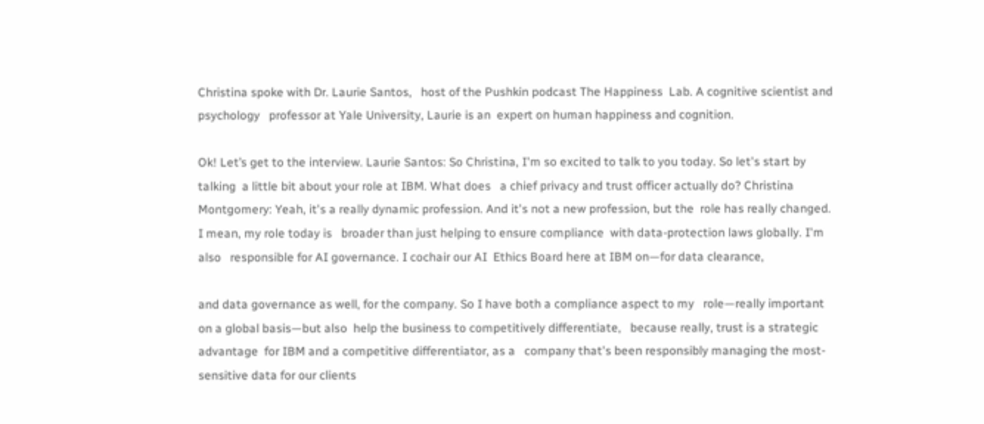Christina spoke with Dr. Laurie Santos,   host of the Pushkin podcast The Happiness  Lab. A cognitive scientist and psychology   professor at Yale University, Laurie is an  expert on human happiness and cognition.

Ok! Let’s get to the interview. Laurie Santos: So Christina, I'm so excited to talk to you today. So let's start by talking  a little bit about your role at IBM. What does   a chief privacy and trust officer actually do? Christina Montgomery: Yeah, it's a really dynamic profession. And it's not a new profession, but the  role has really changed. I mean, my role today is   broader than just helping to ensure compliance  with data-protection laws globally. I'm also   responsible for AI governance. I cochair our AI  Ethics Board here at IBM on—for data clearance,

and data governance as well, for the company. So I have both a compliance aspect to my   role—really important on a global basis—but also  help the business to competitively differentiate,   because really, trust is a strategic advantage  for IBM and a competitive differentiator, as a   company that's been responsibly managing the most-  sensitive data for our clients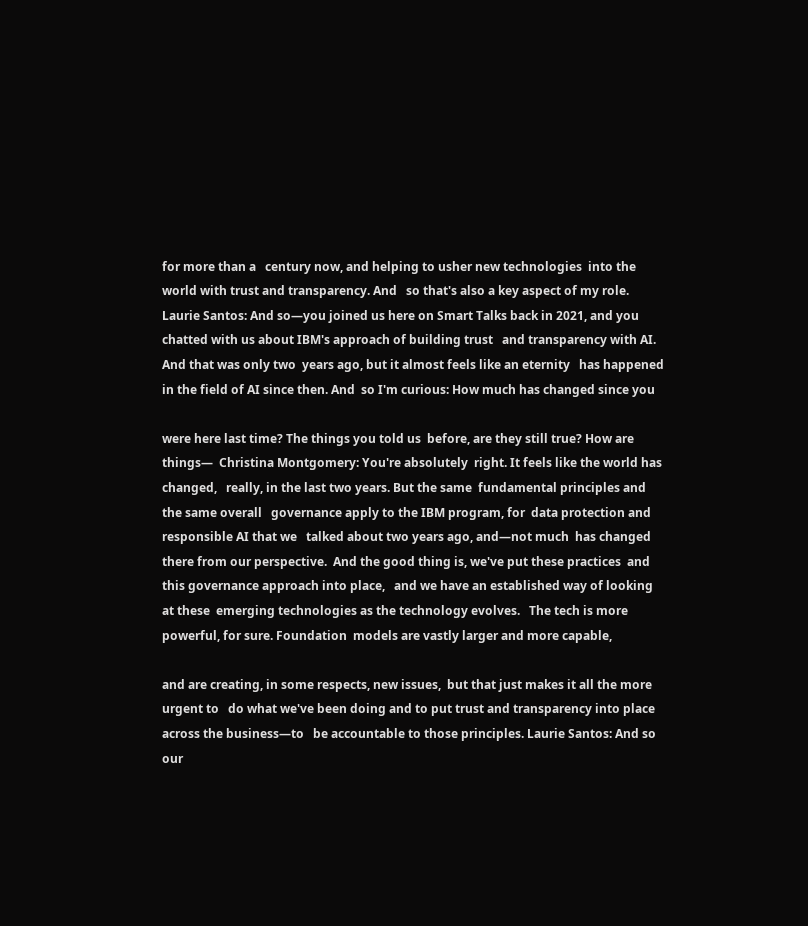for more than a   century now, and helping to usher new technologies  into the world with trust and transparency. And   so that's also a key aspect of my role. Laurie Santos: And so—you joined us here on Smart Talks back in 2021, and you chatted with us about IBM's approach of building trust   and transparency with AI. And that was only two  years ago, but it almost feels like an eternity   has happened in the field of AI since then. And  so I'm curious: How much has changed since you

were here last time? The things you told us  before, are they still true? How are things—  Christina Montgomery: You're absolutely  right. It feels like the world has changed,   really, in the last two years. But the same  fundamental principles and the same overall   governance apply to the IBM program, for  data protection and responsible AI that we   talked about two years ago, and—not much  has changed there from our perspective.  And the good thing is, we've put these practices  and this governance approach into place,   and we have an established way of looking at these  emerging technologies as the technology evolves.   The tech is more powerful, for sure. Foundation  models are vastly larger and more capable,

and are creating, in some respects, new issues,  but that just makes it all the more urgent to   do what we've been doing and to put trust and transparency into place across the business—to   be accountable to those principles. Laurie Santos: And so our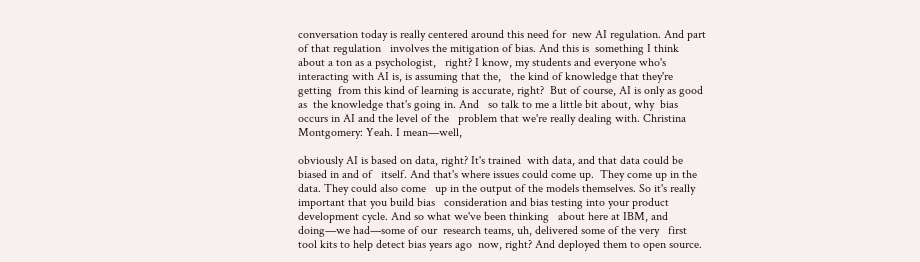conversation today is really centered around this need for  new AI regulation. And part of that regulation   involves the mitigation of bias. And this is  something I think about a ton as a psychologist,   right? I know, my students and everyone who's  interacting with AI is, is assuming that the,   the kind of knowledge that they're getting  from this kind of learning is accurate, right?  But of course, AI is only as good as  the knowledge that's going in. And   so talk to me a little bit about, why  bias occurs in AI and the level of the   problem that we're really dealing with. Christina Montgomery: Yeah. I mean—well,

obviously AI is based on data, right? It's trained  with data, and that data could be biased in and of   itself. And that's where issues could come up.  They come up in the data. They could also come   up in the output of the models themselves. So it's really important that you build bias   consideration and bias testing into your product  development cycle. And so what we've been thinking   about here at IBM, and doing—we had—some of our  research teams, uh, delivered some of the very   first tool kits to help detect bias years ago  now, right? And deployed them to open source.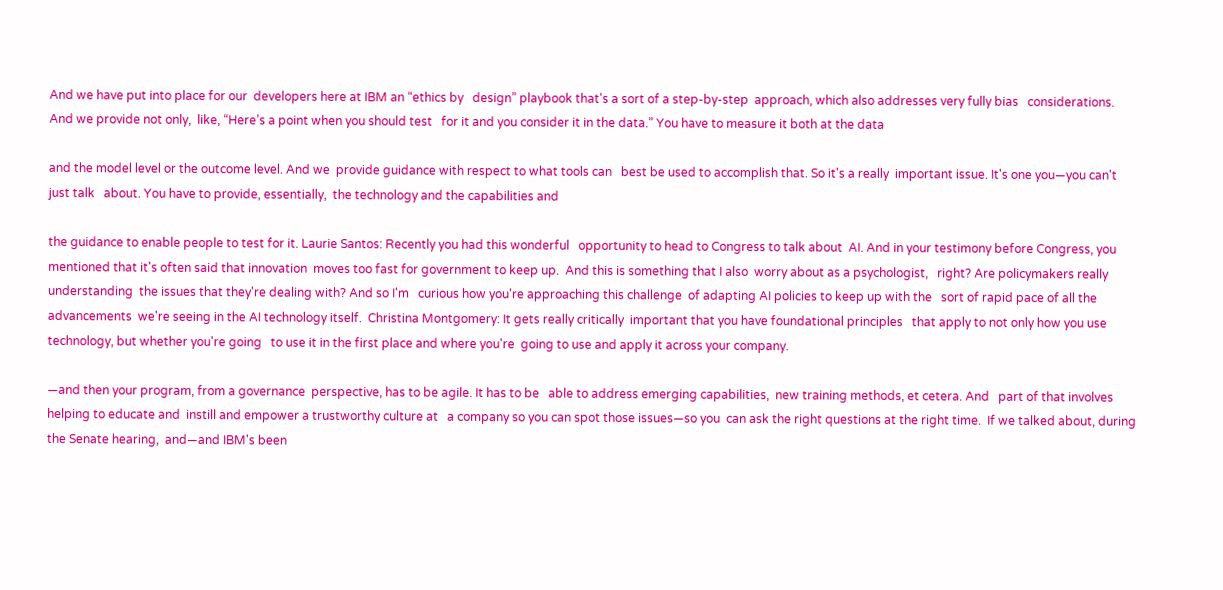And we have put into place for our  developers here at IBM an “ethics by   design” playbook that's a sort of a step-by-step  approach, which also addresses very fully bias   considerations. And we provide not only,  like, “Here’s a point when you should test   for it and you consider it in the data.” You have to measure it both at the data

and the model level or the outcome level. And we  provide guidance with respect to what tools can   best be used to accomplish that. So it's a really  important issue. It's one you—you can't just talk   about. You have to provide, essentially,  the technology and the capabilities and

the guidance to enable people to test for it. Laurie Santos: Recently you had this wonderful   opportunity to head to Congress to talk about  AI. And in your testimony before Congress, you mentioned that it's often said that innovation  moves too fast for government to keep up.  And this is something that I also  worry about as a psychologist,   right? Are policymakers really understanding  the issues that they're dealing with? And so I'm   curious how you're approaching this challenge  of adapting AI policies to keep up with the   sort of rapid pace of all the advancements  we're seeing in the AI technology itself.  Christina Montgomery: It gets really critically  important that you have foundational principles   that apply to not only how you use  technology, but whether you're going   to use it in the first place and where you're  going to use and apply it across your company.

—and then your program, from a governance  perspective, has to be agile. It has to be   able to address emerging capabilities,  new training methods, et cetera. And   part of that involves helping to educate and  instill and empower a trustworthy culture at   a company so you can spot those issues—so you  can ask the right questions at the right time.  If we talked about, during the Senate hearing,  and—and IBM's been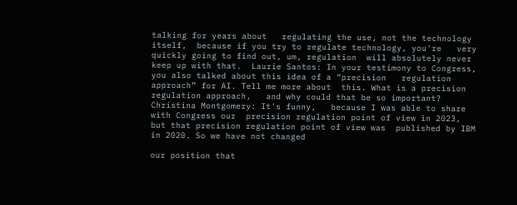talking for years about   regulating the use, not the technology itself,  because if you try to regulate technology, you're   very quickly going to find out, um, regulation  will absolutely never keep up with that.  Laurie Santos: In your testimony to Congress,  you also talked about this idea of a “precision   regulation approach” for AI. Tell me more about  this. What is a precision regulation approach,   and why could that be so important? Christina Montgomery: It's funny,   because I was able to share with Congress our  precision regulation point of view in 2023,   but that precision regulation point of view was  published by IBM in 2020. So we have not changed

our position that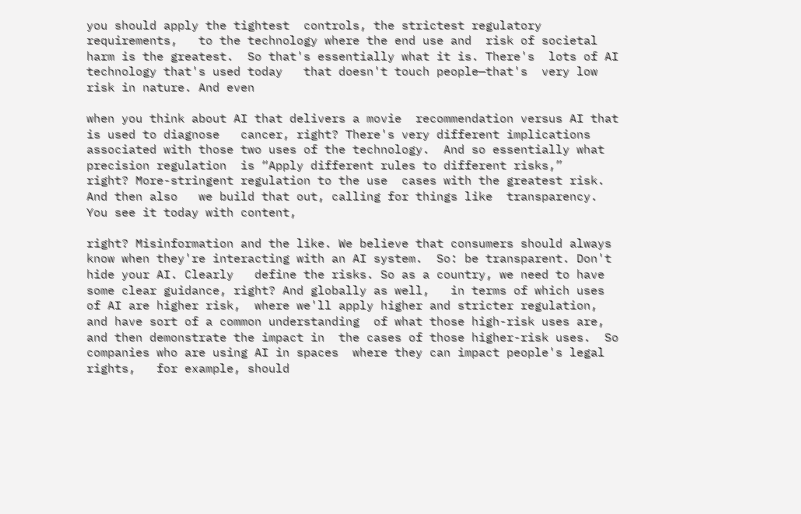you should apply the tightest  controls, the strictest regulatory requirements,   to the technology where the end use and  risk of societal harm is the greatest.  So that's essentially what it is. There's  lots of AI technology that's used today   that doesn't touch people—that's  very low risk in nature. And even

when you think about AI that delivers a movie  recommendation versus AI that is used to diagnose   cancer, right? There's very different implications  associated with those two uses of the technology.  And so essentially what precision regulation  is “Apply different rules to different risks,”   right? More-stringent regulation to the use  cases with the greatest risk. And then also   we build that out, calling for things like  transparency. You see it today with content,

right? Misinformation and the like. We believe that consumers should always   know when they're interacting with an AI system.  So: be transparent. Don't hide your AI. Clearly   define the risks. So as a country, we need to have  some clear guidance, right? And globally as well,   in terms of which uses of AI are higher risk,  where we'll apply higher and stricter regulation,   and have sort of a common understanding  of what those high-risk uses are,   and then demonstrate the impact in  the cases of those higher-risk uses.  So companies who are using AI in spaces  where they can impact people's legal rights,   for example, should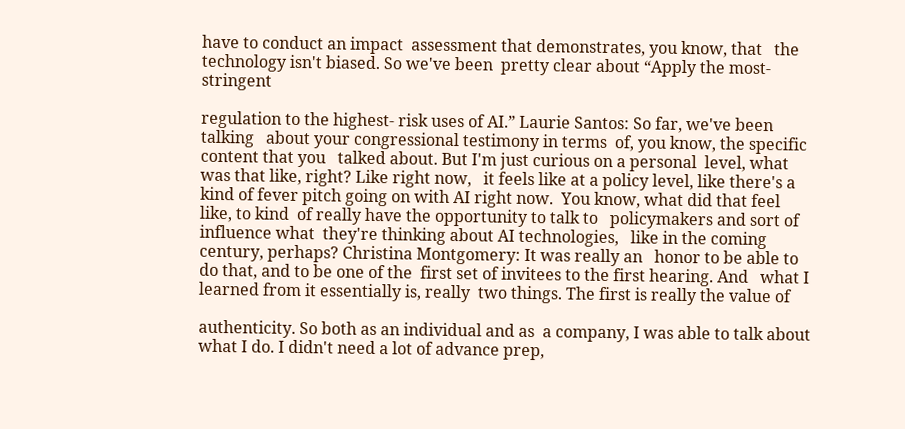have to conduct an impact  assessment that demonstrates, you know, that   the technology isn't biased. So we've been  pretty clear about “Apply the most-stringent

regulation to the highest- risk uses of AI.” Laurie Santos: So far, we've been talking   about your congressional testimony in terms  of, you know, the specific content that you   talked about. But I'm just curious on a personal  level, what was that like, right? Like right now,   it feels like at a policy level, like there's a  kind of fever pitch going on with AI right now.  You know, what did that feel like, to kind  of really have the opportunity to talk to   policymakers and sort of influence what  they're thinking about AI technologies,   like in the coming century, perhaps? Christina Montgomery: It was really an   honor to be able to do that, and to be one of the  first set of invitees to the first hearing. And   what I learned from it essentially is, really  two things. The first is really the value of

authenticity. So both as an individual and as  a company, I was able to talk about what I do. I didn't need a lot of advance prep,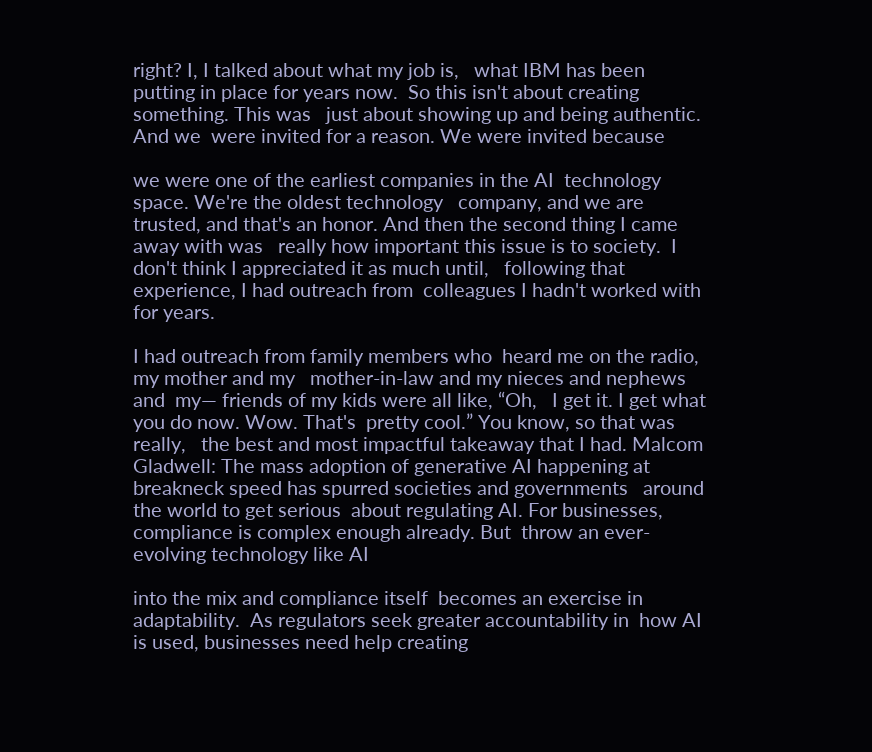right? I, I talked about what my job is,   what IBM has been putting in place for years now.  So this isn't about creating something. This was   just about showing up and being authentic. And we  were invited for a reason. We were invited because

we were one of the earliest companies in the AI  technology space. We're the oldest technology   company, and we are trusted, and that's an honor. And then the second thing I came away with was   really how important this issue is to society.  I don't think I appreciated it as much until,   following that experience, I had outreach from  colleagues I hadn't worked with for years.

I had outreach from family members who  heard me on the radio, my mother and my   mother-in-law and my nieces and nephews and  my— friends of my kids were all like, “Oh,   I get it. I get what you do now. Wow. That's  pretty cool.” You know, so that was really,   the best and most impactful takeaway that I had. Malcom Gladwell: The mass adoption of generative AI happening at breakneck speed has spurred societies and governments   around the world to get serious  about regulating AI. For businesses,   compliance is complex enough already. But  throw an ever-evolving technology like AI

into the mix and compliance itself  becomes an exercise in adaptability.  As regulators seek greater accountability in  how AI is used, businesses need help creating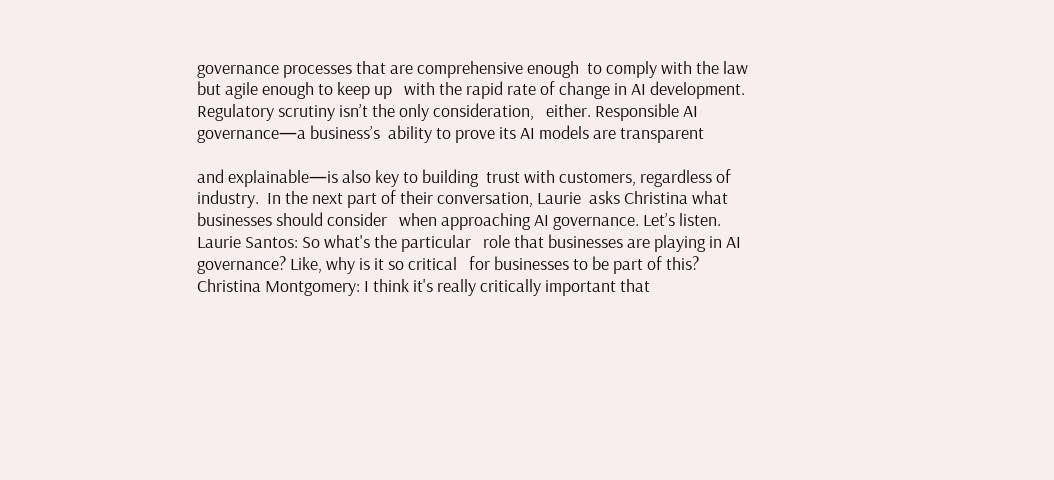governance processes that are comprehensive enough  to comply with the law but agile enough to keep up   with the rapid rate of change in AI development. Regulatory scrutiny isn’t the only consideration,   either. Responsible AI governance—a business’s  ability to prove its AI models are transparent

and explainable—is also key to building  trust with customers, regardless of industry.  In the next part of their conversation, Laurie  asks Christina what businesses should consider   when approaching AI governance. Let’s listen. Laurie Santos: So what's the particular   role that businesses are playing in AI  governance? Like, why is it so critical   for businesses to be part of this? Christina Montgomery: I think it's really critically important that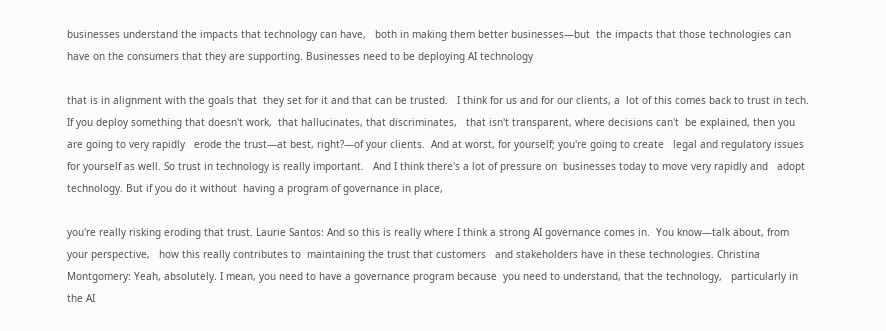businesses understand the impacts that technology can have,   both in making them better businesses—but  the impacts that those technologies can   have on the consumers that they are supporting. Businesses need to be deploying AI technology

that is in alignment with the goals that  they set for it and that can be trusted.   I think for us and for our clients, a  lot of this comes back to trust in tech.  If you deploy something that doesn't work,  that hallucinates, that discriminates,   that isn't transparent, where decisions can't  be explained, then you are going to very rapidly   erode the trust—at best, right?—of your clients.  And at worst, for yourself; you're going to create   legal and regulatory issues for yourself as well. So trust in technology is really important.   And I think there's a lot of pressure on  businesses today to move very rapidly and   adopt technology. But if you do it without  having a program of governance in place,

you're really risking eroding that trust. Laurie Santos: And so this is really where I think a strong AI governance comes in.  You know—talk about, from your perspective,   how this really contributes to  maintaining the trust that customers   and stakeholders have in these technologies. Christina Montgomery: Yeah, absolutely. I mean, you need to have a governance program because  you need to understand, that the technology,   particularly in the AI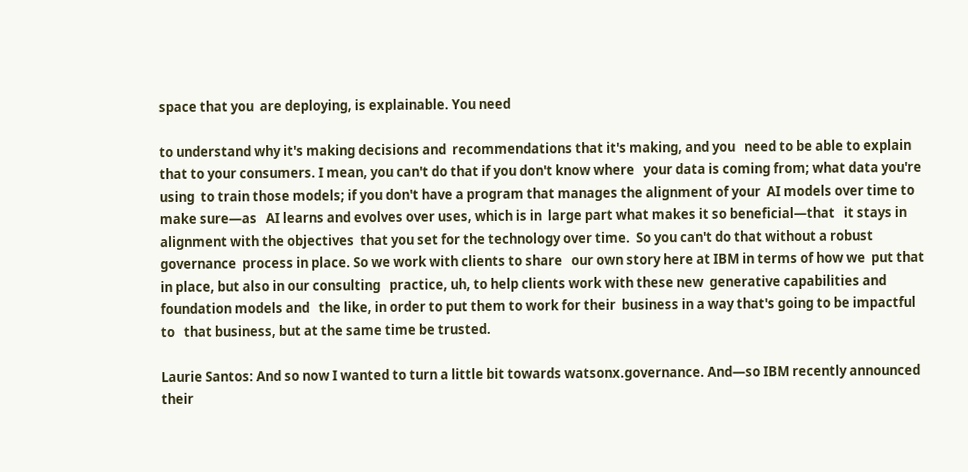space that you  are deploying, is explainable. You need

to understand why it's making decisions and  recommendations that it's making, and you   need to be able to explain that to your consumers. I mean, you can't do that if you don't know where   your data is coming from; what data you're using  to train those models; if you don't have a program that manages the alignment of your  AI models over time to make sure—as   AI learns and evolves over uses, which is in  large part what makes it so beneficial—that   it stays in alignment with the objectives  that you set for the technology over time.  So you can't do that without a robust governance  process in place. So we work with clients to share   our own story here at IBM in terms of how we  put that in place, but also in our consulting   practice, uh, to help clients work with these new  generative capabilities and foundation models and   the like, in order to put them to work for their  business in a way that's going to be impactful to   that business, but at the same time be trusted.

Laurie Santos: And so now I wanted to turn a little bit towards watsonx.governance. And—so IBM recently announced their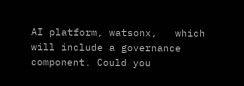AI platform, watsonx,   which will include a governance  component. Could you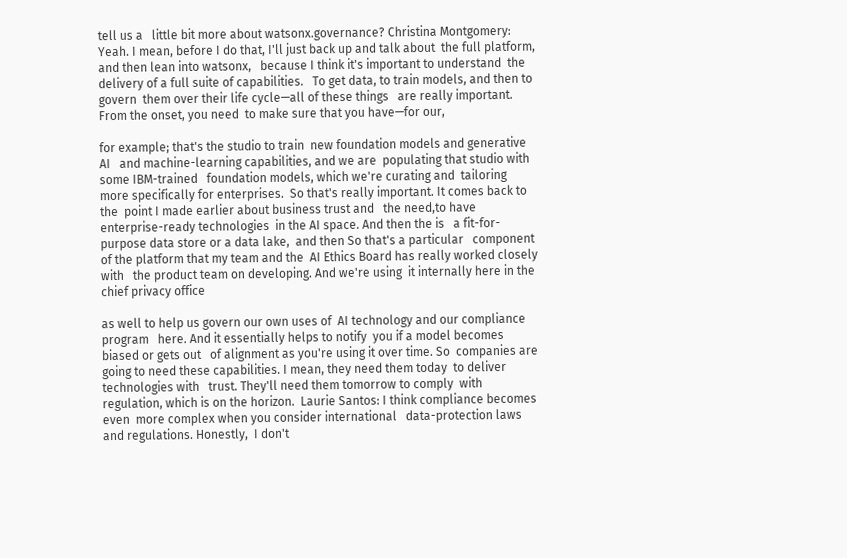tell us a   little bit more about watsonx.governance? Christina Montgomery: Yeah. I mean, before I do that, I'll just back up and talk about  the full platform, and then lean into watsonx,   because I think it's important to understand  the delivery of a full suite of capabilities.   To get data, to train models, and then to govern  them over their life cycle—all of these things   are really important. From the onset, you need  to make sure that you have—for our,

for example; that's the studio to train  new foundation models and generative AI   and machine-learning capabilities, and we are  populating that studio with some IBM-trained   foundation models, which we're curating and  tailoring more specifically for enterprises.  So that's really important. It comes back to the  point I made earlier about business trust and   the need,to have enterprise-ready technologies  in the AI space. And then the is   a fit-for-purpose data store or a data lake,  and then So that's a particular   component of the platform that my team and the  AI Ethics Board has really worked closely with   the product team on developing. And we're using  it internally here in the chief privacy office

as well to help us govern our own uses of  AI technology and our compliance program   here. And it essentially helps to notify  you if a model becomes biased or gets out   of alignment as you're using it over time. So  companies are going to need these capabilities. I mean, they need them today  to deliver technologies with   trust. They'll need them tomorrow to comply  with regulation, which is on the horizon.  Laurie Santos: I think compliance becomes even  more complex when you consider international   data-protection laws and regulations. Honestly,  I don't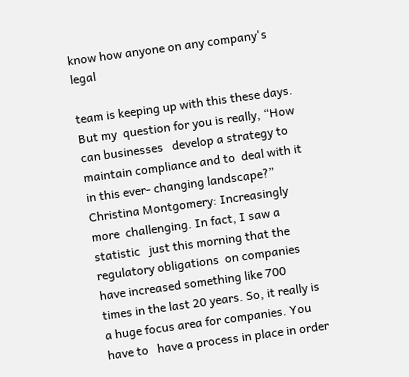know how anyone on any company's legal

team is keeping up with this these days. But my  question for you is really, “How can businesses   develop a strategy to maintain compliance and to  deal with it in this ever- changing landscape?”  Christina Montgomery: Increasingly more  challenging. In fact, I saw a statistic   just this morning that the regulatory obligations  on companies have increased something like 700   times in the last 20 years. So, it really is  a huge focus area for companies. You have to   have a process in place in order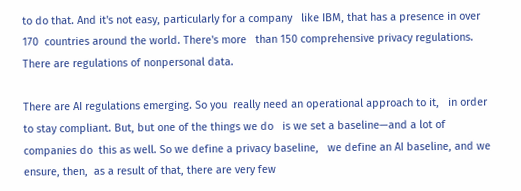to do that. And it's not easy, particularly for a company   like IBM, that has a presence in over 170  countries around the world. There's more   than 150 comprehensive privacy regulations.  There are regulations of nonpersonal data.

There are AI regulations emerging. So you  really need an operational approach to it,   in order to stay compliant. But, but one of the things we do   is we set a baseline—and a lot of companies do  this as well. So we define a privacy baseline,   we define an AI baseline, and we ensure, then,  as a result of that, there are very few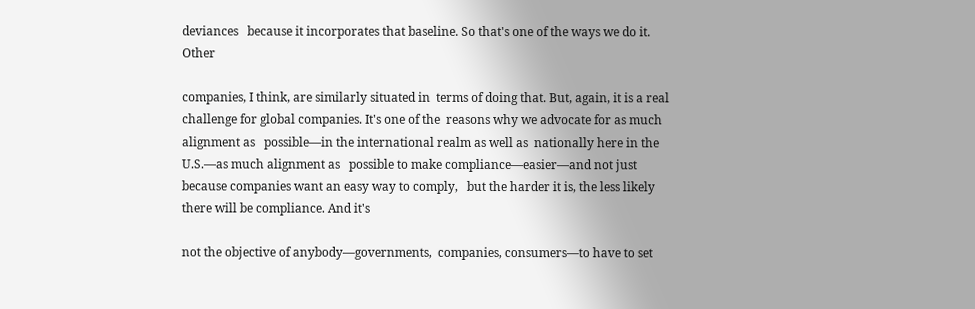deviances   because it incorporates that baseline. So that's one of the ways we do it. Other

companies, I think, are similarly situated in  terms of doing that. But, again, it is a real   challenge for global companies. It's one of the  reasons why we advocate for as much alignment as   possible—in the international realm as well as  nationally here in the U.S.—as much alignment as   possible to make compliance—easier—and not just  because companies want an easy way to comply,   but the harder it is, the less likely  there will be compliance. And it's

not the objective of anybody—governments,  companies, consumers—to have to set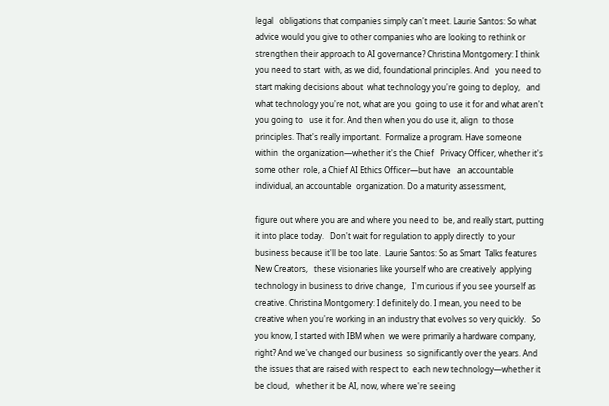legal   obligations that companies simply can't meet. Laurie Santos: So what advice would you give to other companies who are looking to rethink or strengthen their approach to AI governance? Christina Montgomery: I think you need to start  with, as we did, foundational principles. And   you need to start making decisions about  what technology you're going to deploy,   and what technology you're not, what are you  going to use it for and what aren't you going to   use it for. And then when you do use it, align  to those principles. That's really important.  Formalize a program. Have someone within  the organization—whether it's the Chief   Privacy Officer, whether it's some other  role, a Chief AI Ethics Officer—but have   an accountable individual, an accountable  organization. Do a maturity assessment,

figure out where you are and where you need to  be, and really start, putting it into place today.   Don't wait for regulation to apply directly  to your business because it'll be too late.  Laurie Santos: So as Smart  Talks features New Creators,   these visionaries like yourself who are creatively  applying technology in business to drive change,   I'm curious if you see yourself as creative. Christina Montgomery: I definitely do. I mean, you need to be creative when you're working in an industry that evolves so very quickly.   So you know, I started with IBM when  we were primarily a hardware company,   right? And we've changed our business  so significantly over the years. And   the issues that are raised with respect to  each new technology—whether it be cloud,   whether it be AI, now, where we're seeing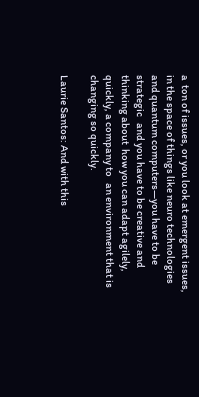a  ton of issues, or you look at emergent issues,   in the space of things like neuro technologies  and quantum computers—you have to be strategic   and you have to be creative and thinking about  how you can adapt agilely, quickly, a company to   an environment that is changing so quickly.

Laurie Santos: And with this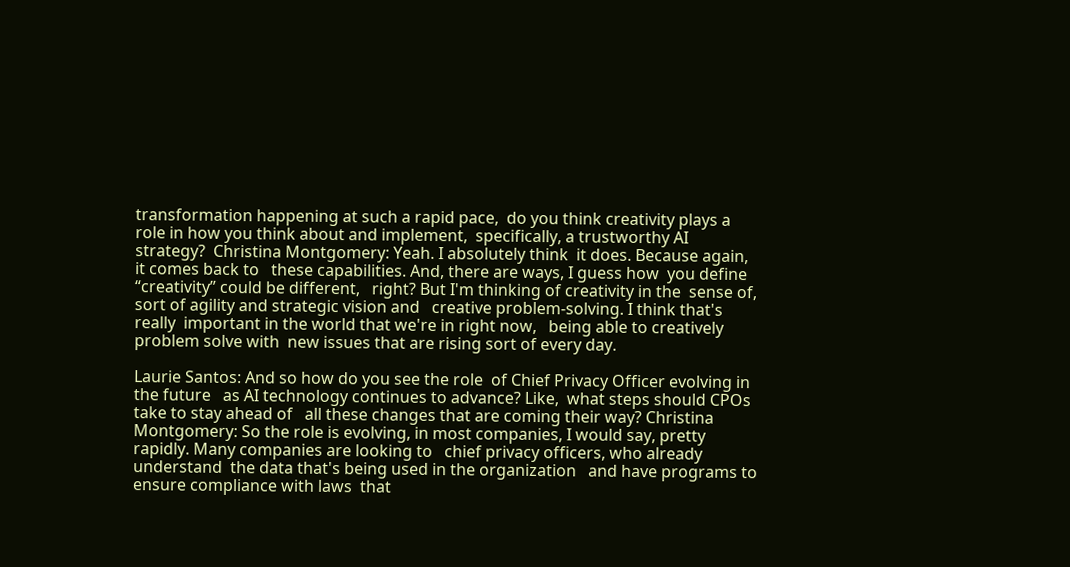transformation happening at such a rapid pace,  do you think creativity plays a   role in how you think about and implement,  specifically, a trustworthy AI strategy?  Christina Montgomery: Yeah. I absolutely think  it does. Because again, it comes back to   these capabilities. And, there are ways, I guess how  you define “creativity” could be different,   right? But I'm thinking of creativity in the  sense of, sort of agility and strategic vision and   creative problem-solving. I think that's really  important in the world that we're in right now,   being able to creatively problem solve with  new issues that are rising sort of every day.

Laurie Santos: And so how do you see the role  of Chief Privacy Officer evolving in the future   as AI technology continues to advance? Like,  what steps should CPOs take to stay ahead of   all these changes that are coming their way? Christina Montgomery: So the role is evolving, in most companies, I would say, pretty rapidly. Many companies are looking to   chief privacy officers, who already understand  the data that's being used in the organization   and have programs to ensure compliance with laws  that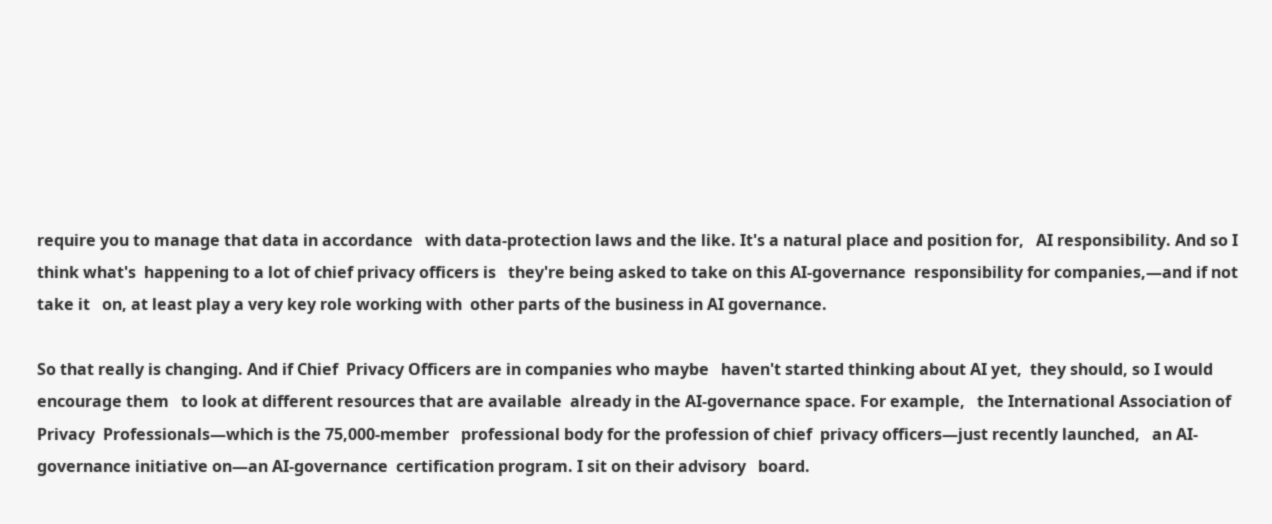require you to manage that data in accordance   with data-protection laws and the like. It's a natural place and position for,   AI responsibility. And so I think what's  happening to a lot of chief privacy officers is   they're being asked to take on this AI-governance  responsibility for companies,—and if not take it   on, at least play a very key role working with  other parts of the business in AI governance.

So that really is changing. And if Chief  Privacy Officers are in companies who maybe   haven't started thinking about AI yet,  they should, so I would encourage them   to look at different resources that are available  already in the AI-governance space. For example,   the International Association of Privacy  Professionals—which is the 75,000-member   professional body for the profession of chief  privacy officers—just recently launched,   an AI- governance initiative on—an AI-governance  certification program. I sit on their advisory   board.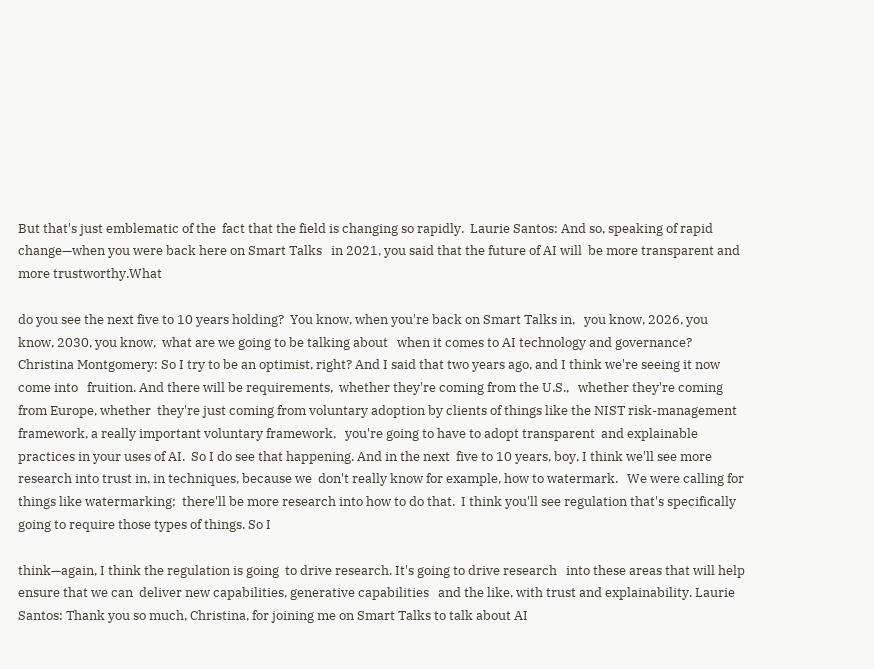But that's just emblematic of the  fact that the field is changing so rapidly.  Laurie Santos: And so, speaking of rapid  change—when you were back here on Smart Talks   in 2021, you said that the future of AI will  be more transparent and more trustworthy.What

do you see the next five to 10 years holding?  You know, when you're back on Smart Talks in,   you know, 2026, you know, 2030, you know,  what are we going to be talking about   when it comes to AI technology and governance? Christina Montgomery: So I try to be an optimist, right? And I said that two years ago, and I think we're seeing it now come into   fruition. And there will be requirements,  whether they're coming from the U.S.,   whether they're coming from Europe, whether  they're just coming from voluntary adoption by clients of things like the NIST risk-management  framework, a really important voluntary framework,   you're going to have to adopt transparent  and explainable practices in your uses of AI.  So I do see that happening. And in the next  five to 10 years, boy, I think we'll see more   research into trust in, in techniques, because we  don't really know for example, how to watermark.   We were calling for things like watermarking;  there'll be more research into how to do that.  I think you'll see regulation that's specifically  going to require those types of things. So I

think—again, I think the regulation is going  to drive research. It's going to drive research   into these areas that will help ensure that we can  deliver new capabilities, generative capabilities   and the like, with trust and explainability. Laurie Santos: Thank you so much, Christina, for joining me on Smart Talks to talk about AI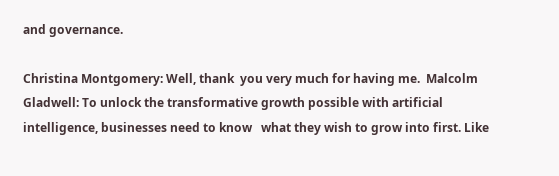and governance.

Christina Montgomery: Well, thank  you very much for having me.  Malcolm Gladwell: To unlock the transformative growth possible with artificial intelligence, businesses need to know   what they wish to grow into first. Like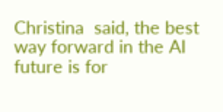Christina  said, the best way forward in the AI future is for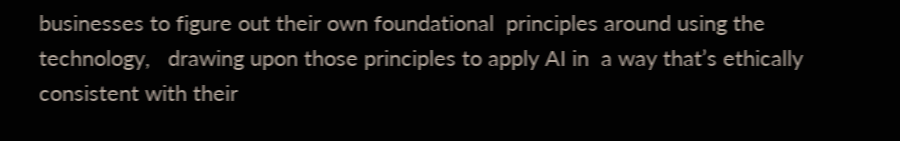businesses to figure out their own foundational  principles around using the technology,   drawing upon those principles to apply AI in  a way that’s ethically consistent with their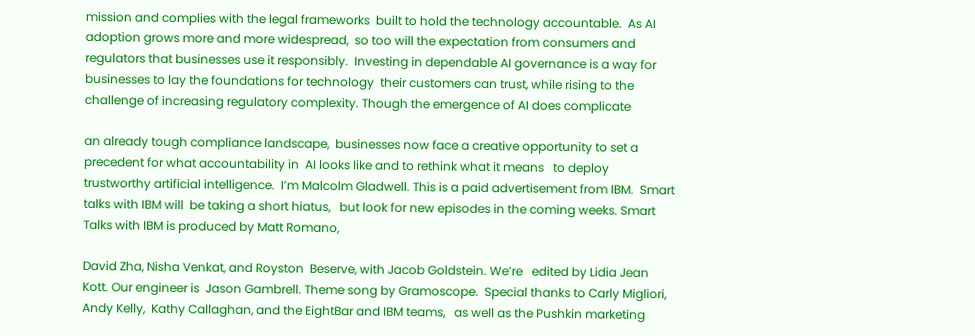mission and complies with the legal frameworks  built to hold the technology accountable.  As AI adoption grows more and more widespread,  so too will the expectation from consumers and   regulators that businesses use it responsibly.  Investing in dependable AI governance is a way for   businesses to lay the foundations for technology  their customers can trust, while rising to the   challenge of increasing regulatory complexity. Though the emergence of AI does complicate

an already tough compliance landscape,  businesses now face a creative opportunity to set a precedent for what accountability in  AI looks like and to rethink what it means   to deploy trustworthy artificial intelligence.  I’m Malcolm Gladwell. This is a paid advertisement from IBM.  Smart talks with IBM will  be taking a short hiatus,   but look for new episodes in the coming weeks. Smart Talks with IBM is produced by Matt Romano,

David Zha, Nisha Venkat, and Royston  Beserve, with Jacob Goldstein. We’re   edited by Lidia Jean Kott. Our engineer is  Jason Gambrell. Theme song by Gramoscope.  Special thanks to Carly Migliori, Andy Kelly,  Kathy Callaghan, and the EightBar and IBM teams,   as well as the Pushkin marketing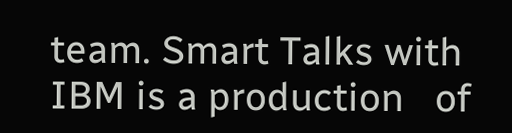team. Smart Talks with IBM is a production   of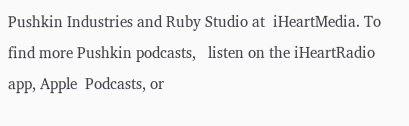Pushkin Industries and Ruby Studio at  iHeartMedia. To find more Pushkin podcasts,   listen on the iHeartRadio app, Apple  Podcasts, or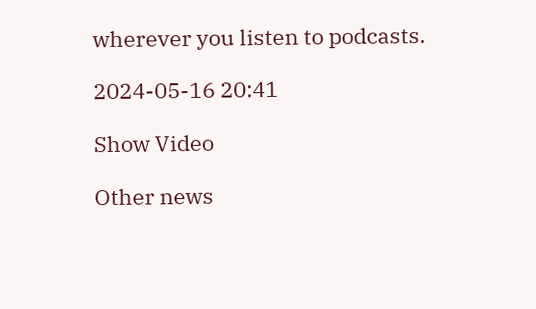wherever you listen to podcasts.

2024-05-16 20:41

Show Video

Other news